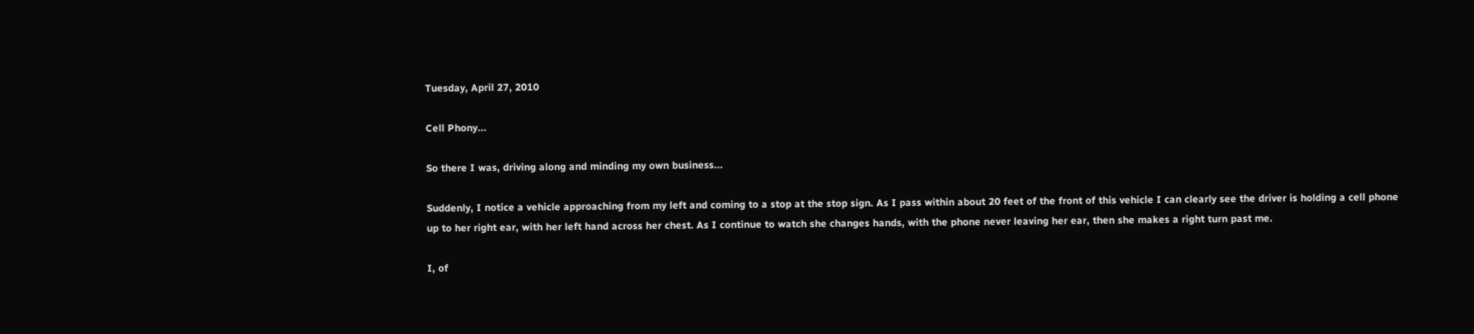Tuesday, April 27, 2010

Cell Phony...

So there I was, driving along and minding my own business...

Suddenly, I notice a vehicle approaching from my left and coming to a stop at the stop sign. As I pass within about 20 feet of the front of this vehicle I can clearly see the driver is holding a cell phone up to her right ear, with her left hand across her chest. As I continue to watch she changes hands, with the phone never leaving her ear, then she makes a right turn past me.

I, of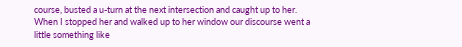course, busted a u-turn at the next intersection and caught up to her. When I stopped her and walked up to her window our discourse went a little something like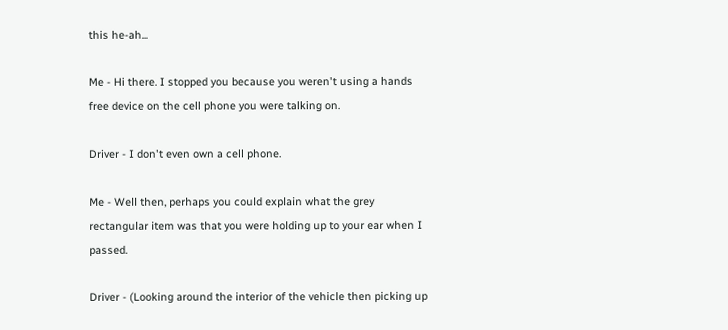this he-ah...

Me - Hi there. I stopped you because you weren't using a hands free device on the cell phone you were talking on.

Driver - I don't even own a cell phone.

Me - Well then, perhaps you could explain what the grey rectangular item was that you were holding up to your ear when I passed.

Driver - (Looking around the interior of the vehicle then picking up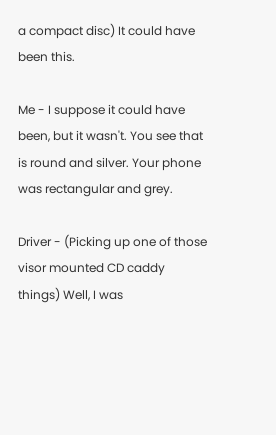a compact disc) It could have been this.

Me - I suppose it could have been, but it wasn't. You see that is round and silver. Your phone was rectangular and grey.

Driver - (Picking up one of those visor mounted CD caddy things) Well, I was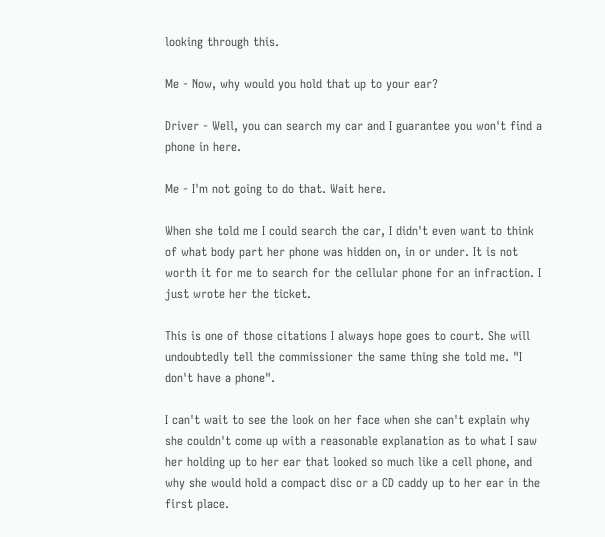looking through this.

Me - Now, why would you hold that up to your ear?

Driver - Well, you can search my car and I guarantee you won't find a phone in here.

Me - I'm not going to do that. Wait here.

When she told me I could search the car, I didn't even want to think of what body part her phone was hidden on, in or under. It is not worth it for me to search for the cellular phone for an infraction. I just wrote her the ticket.

This is one of those citations I always hope goes to court. She will undoubtedly tell the commissioner the same thing she told me. "I don't have a phone".

I can't wait to see the look on her face when she can't explain why she couldn't come up with a reasonable explanation as to what I saw her holding up to her ear that looked so much like a cell phone, and why she would hold a compact disc or a CD caddy up to her ear in the first place.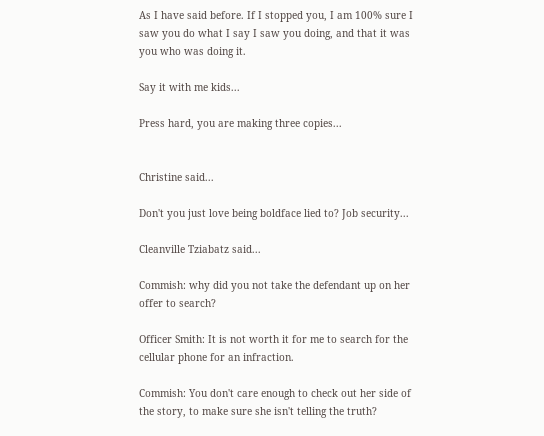As I have said before. If I stopped you, I am 100% sure I saw you do what I say I saw you doing, and that it was you who was doing it.

Say it with me kids...

Press hard, you are making three copies...


Christine said...

Don't you just love being boldface lied to? Job security...

Cleanville Tziabatz said...

Commish: why did you not take the defendant up on her offer to search?

Officer Smith: It is not worth it for me to search for the cellular phone for an infraction.

Commish: You don't care enough to check out her side of the story, to make sure she isn't telling the truth?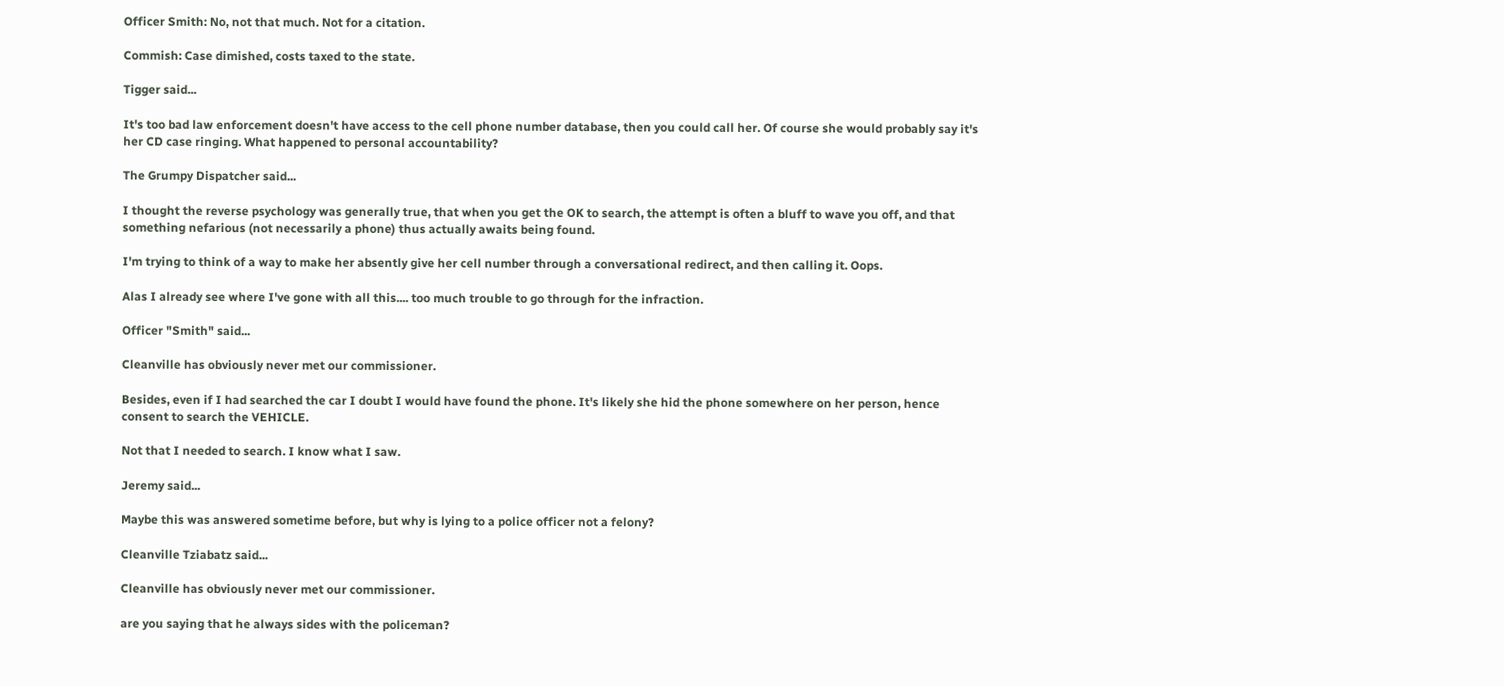Officer Smith: No, not that much. Not for a citation.

Commish: Case dimished, costs taxed to the state.

Tigger said...

It's too bad law enforcement doesn't have access to the cell phone number database, then you could call her. Of course she would probably say it's her CD case ringing. What happened to personal accountability?

The Grumpy Dispatcher said...

I thought the reverse psychology was generally true, that when you get the OK to search, the attempt is often a bluff to wave you off, and that something nefarious (not necessarily a phone) thus actually awaits being found.

I'm trying to think of a way to make her absently give her cell number through a conversational redirect, and then calling it. Oops.

Alas I already see where I've gone with all this.... too much trouble to go through for the infraction.

Officer "Smith" said...

Cleanville has obviously never met our commissioner.

Besides, even if I had searched the car I doubt I would have found the phone. It's likely she hid the phone somewhere on her person, hence consent to search the VEHICLE.

Not that I needed to search. I know what I saw.

Jeremy said...

Maybe this was answered sometime before, but why is lying to a police officer not a felony?

Cleanville Tziabatz said...

Cleanville has obviously never met our commissioner.

are you saying that he always sides with the policeman?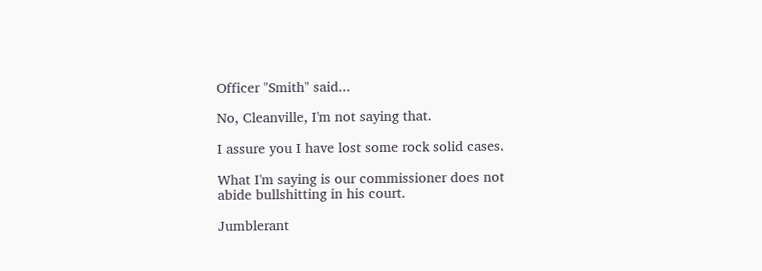Officer "Smith" said...

No, Cleanville, I'm not saying that.

I assure you I have lost some rock solid cases.

What I'm saying is our commissioner does not abide bullshitting in his court.

Jumblerant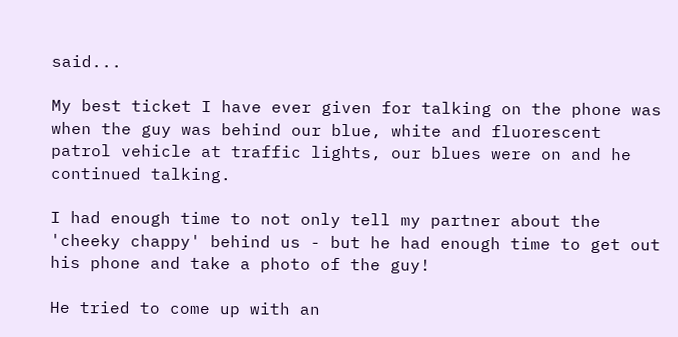said...

My best ticket I have ever given for talking on the phone was when the guy was behind our blue, white and fluorescent patrol vehicle at traffic lights, our blues were on and he continued talking.

I had enough time to not only tell my partner about the 'cheeky chappy' behind us - but he had enough time to get out his phone and take a photo of the guy!

He tried to come up with an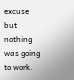excuse but nothing was going to work.